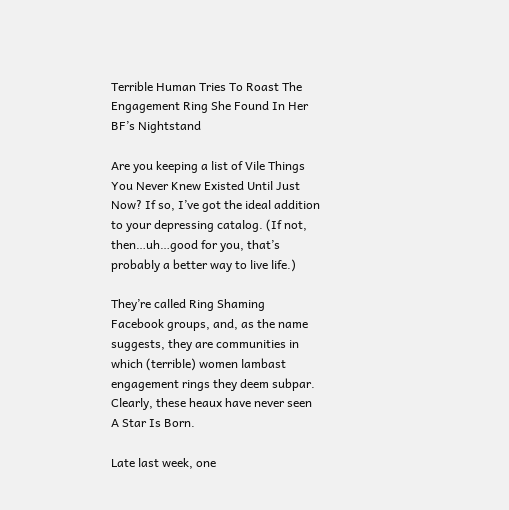Terrible Human Tries To Roast The Engagement Ring She Found In Her BF’s Nightstand

Are you keeping a list of Vile Things You Never Knew Existed Until Just Now? If so, I’ve got the ideal addition to your depressing catalog. (If not, then…uh…good for you, that’s probably a better way to live life.)

They’re called Ring Shaming Facebook groups, and, as the name suggests, they are communities in which (terrible) women lambast engagement rings they deem subpar. Clearly, these heaux have never seen A Star Is Born.

Late last week, one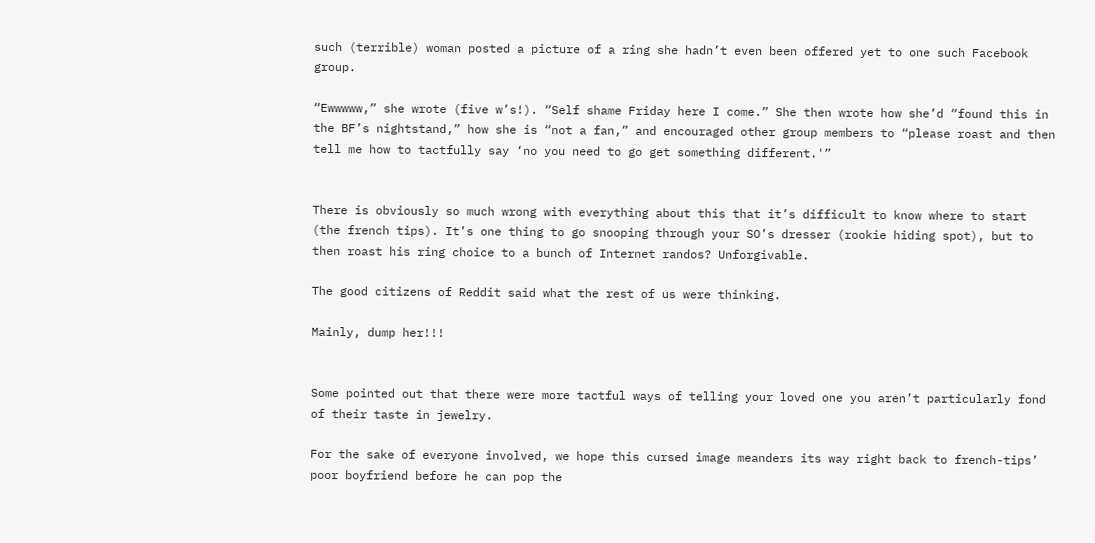such (terrible) woman posted a picture of a ring she hadn’t even been offered yet to one such Facebook group.

“Ewwwww,” she wrote (five w’s!). “Self shame Friday here I come.” She then wrote how she’d “found this in the BF’s nightstand,” how she is “not a fan,” and encouraged other group members to “please roast and then tell me how to tactfully say ‘no you need to go get something different.'”


There is obviously so much wrong with everything about this that it’s difficult to know where to start (the french tips). It’s one thing to go snooping through your SO’s dresser (rookie hiding spot), but to then roast his ring choice to a bunch of Internet randos? Unforgivable.

The good citizens of Reddit said what the rest of us were thinking.

Mainly, dump her!!!


Some pointed out that there were more tactful ways of telling your loved one you aren’t particularly fond of their taste in jewelry.

For the sake of everyone involved, we hope this cursed image meanders its way right back to french-tips’ poor boyfriend before he can pop the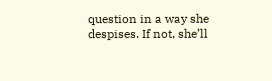question in a way she despises. If not, she’ll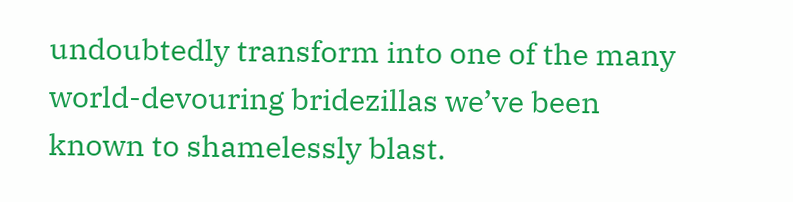undoubtedly transform into one of the many world-devouring bridezillas we’ve been known to shamelessly blast.